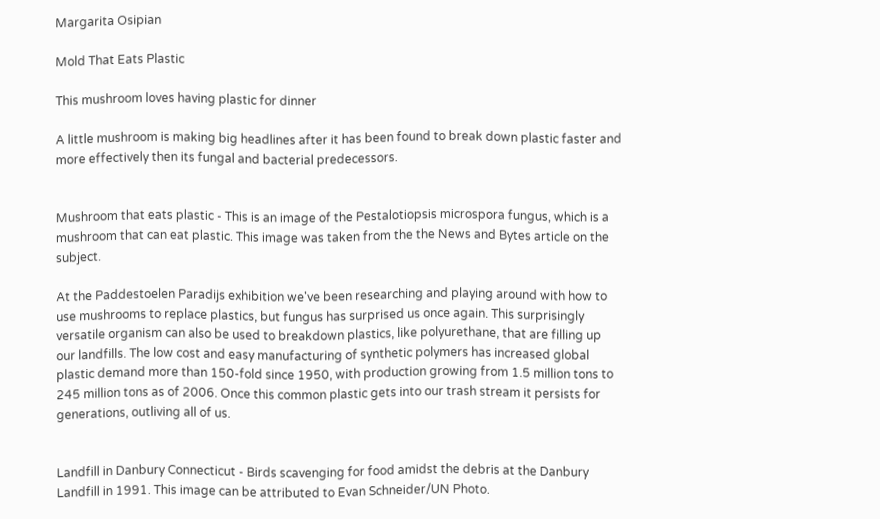Margarita Osipian

Mold That Eats Plastic

This mushroom loves having plastic for dinner

A little mushroom is making big headlines after it has been found to break down plastic faster and more effectively then its fungal and bacterial predecessors.


Mushroom that eats plastic - This is an image of the Pestalotiopsis microspora fungus, which is a mushroom that can eat plastic. This image was taken from the the News and Bytes article on the subject.

At the Paddestoelen Paradijs exhibition we've been researching and playing around with how to use mushrooms to replace plastics, but fungus has surprised us once again. This surprisingly versatile organism can also be used to breakdown plastics, like polyurethane, that are filling up our landfills. The low cost and easy manufacturing of synthetic polymers has increased global plastic demand more than 150-fold since 1950, with production growing from 1.5 million tons to 245 million tons as of 2006. Once this common plastic gets into our trash stream it persists for generations, outliving all of us.


Landfill in Danbury Connecticut - Birds scavenging for food amidst the debris at the Danbury Landfill in 1991. This image can be attributed to Evan Schneider/UN Photo.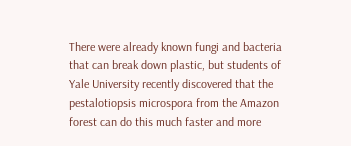There were already known fungi and bacteria that can break down plastic, but students of Yale University recently discovered that the pestalotiopsis microspora from the Amazon forest can do this much faster and more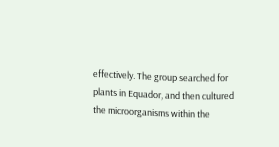effectively. The group searched for plants in Equador, and then cultured the microorganisms within the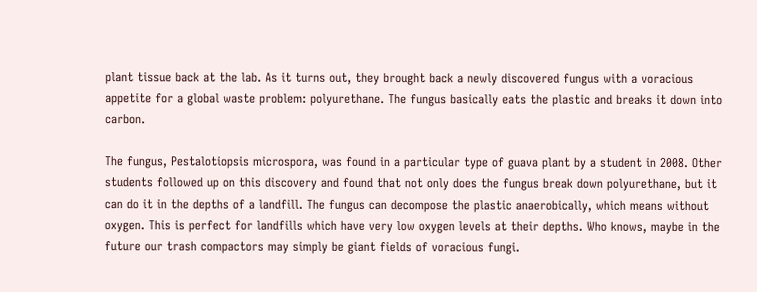plant tissue back at the lab. As it turns out, they brought back a newly discovered fungus with a voracious appetite for a global waste problem: polyurethane. The fungus basically eats the plastic and breaks it down into carbon.

The fungus, Pestalotiopsis microspora, was found in a particular type of guava plant by a student in 2008. Other students followed up on this discovery and found that not only does the fungus break down polyurethane, but it can do it in the depths of a landfill. The fungus can decompose the plastic anaerobically, which means without oxygen. This is perfect for landfills which have very low oxygen levels at their depths. Who knows, maybe in the future our trash compactors may simply be giant fields of voracious fungi.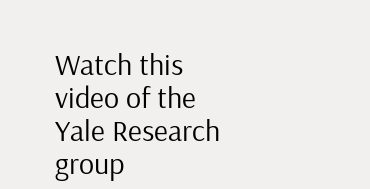Watch this video of the Yale Research group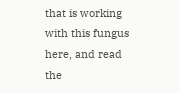that is working with this fungus here, and read the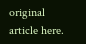original article here.